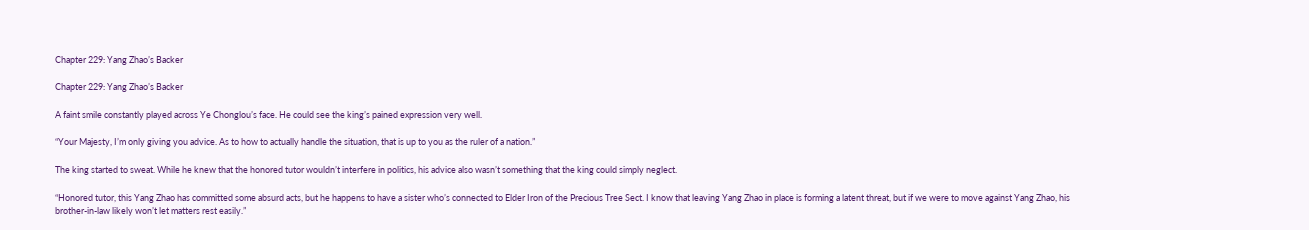Chapter 229: Yang Zhao’s Backer

Chapter 229: Yang Zhao’s Backer

A faint smile constantly played across Ye Chonglou’s face. He could see the king’s pained expression very well.

“Your Majesty, I’m only giving you advice. As to how to actually handle the situation, that is up to you as the ruler of a nation.”

The king started to sweat. While he knew that the honored tutor wouldn’t interfere in politics, his advice also wasn’t something that the king could simply neglect.

“Honored tutor, this Yang Zhao has committed some absurd acts, but he happens to have a sister who’s connected to Elder Iron of the Precious Tree Sect. I know that leaving Yang Zhao in place is forming a latent threat, but if we were to move against Yang Zhao, his brother-in-law likely won’t let matters rest easily.”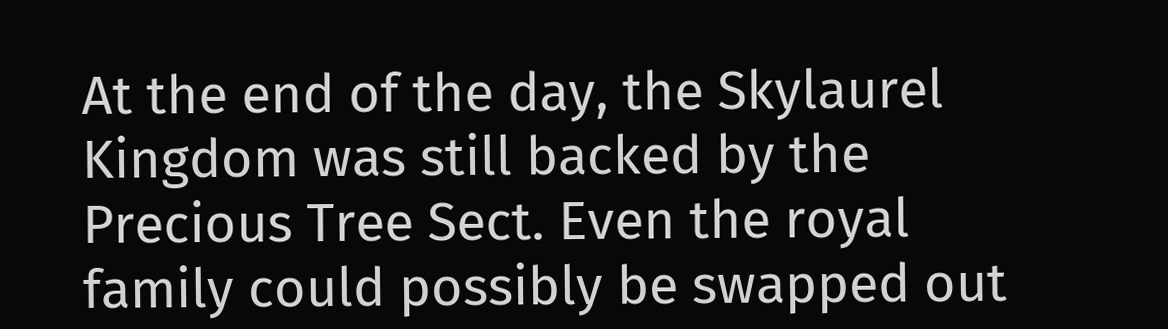At the end of the day, the Skylaurel Kingdom was still backed by the Precious Tree Sect. Even the royal family could possibly be swapped out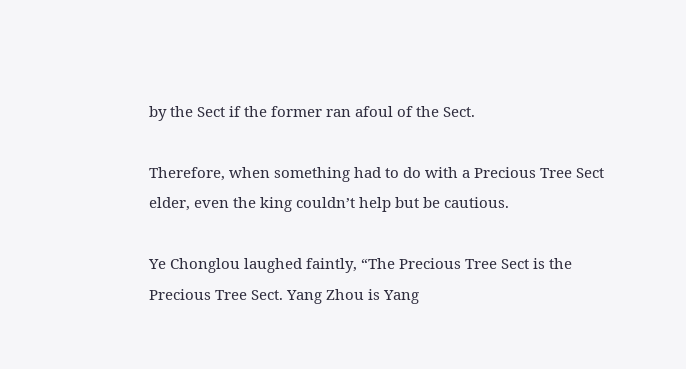by the Sect if the former ran afoul of the Sect.

Therefore, when something had to do with a Precious Tree Sect elder, even the king couldn’t help but be cautious.

Ye Chonglou laughed faintly, “The Precious Tree Sect is the Precious Tree Sect. Yang Zhou is Yang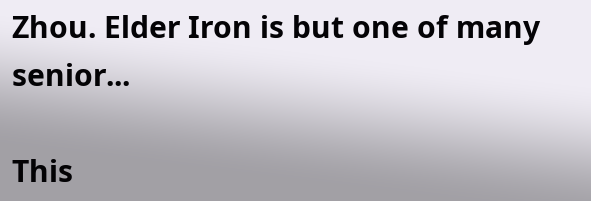Zhou. Elder Iron is but one of many senior...

This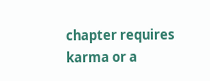chapter requires karma or a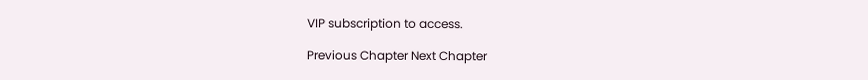VIP subscription to access.

Previous Chapter Next Chapter